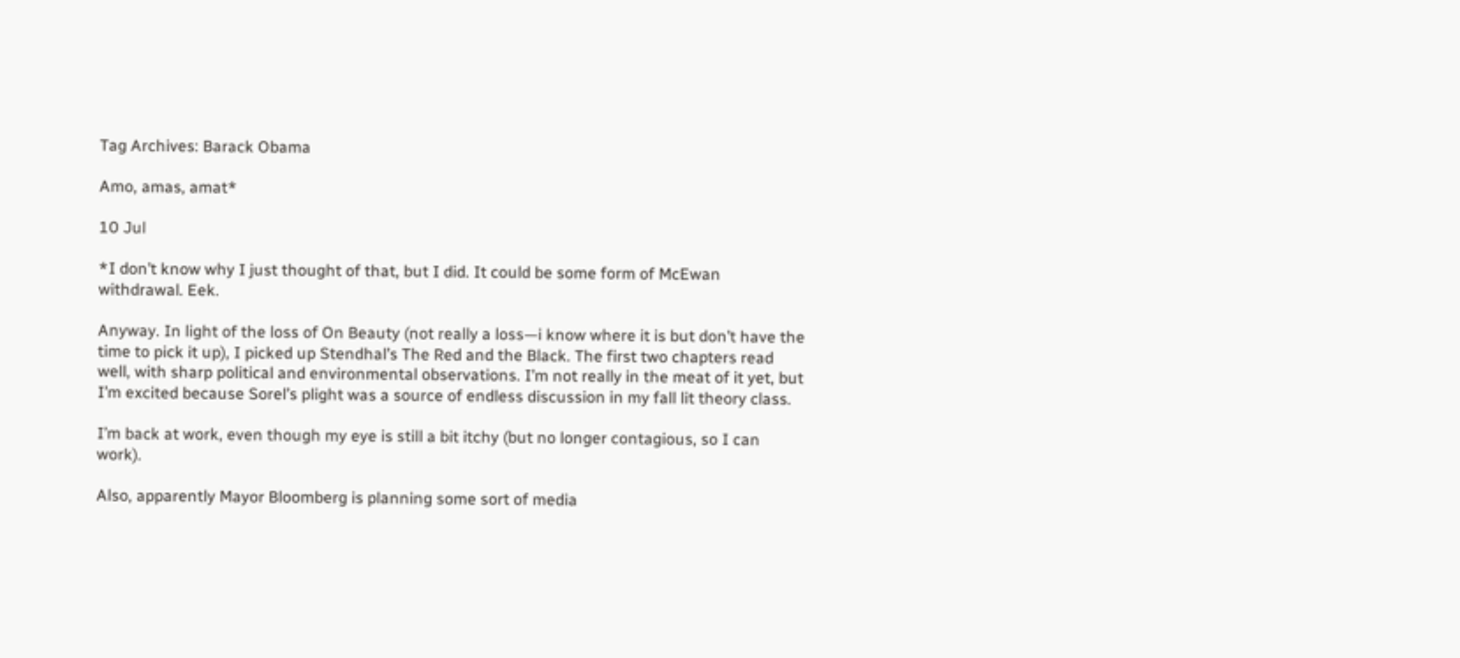Tag Archives: Barack Obama

Amo, amas, amat*

10 Jul

*I don’t know why I just thought of that, but I did. It could be some form of McEwan withdrawal. Eek.

Anyway. In light of the loss of On Beauty (not really a loss—i know where it is but don’t have the time to pick it up), I picked up Stendhal’s The Red and the Black. The first two chapters read well, with sharp political and environmental observations. I’m not really in the meat of it yet, but I’m excited because Sorel’s plight was a source of endless discussion in my fall lit theory class.

I’m back at work, even though my eye is still a bit itchy (but no longer contagious, so I can work).

Also, apparently Mayor Bloomberg is planning some sort of media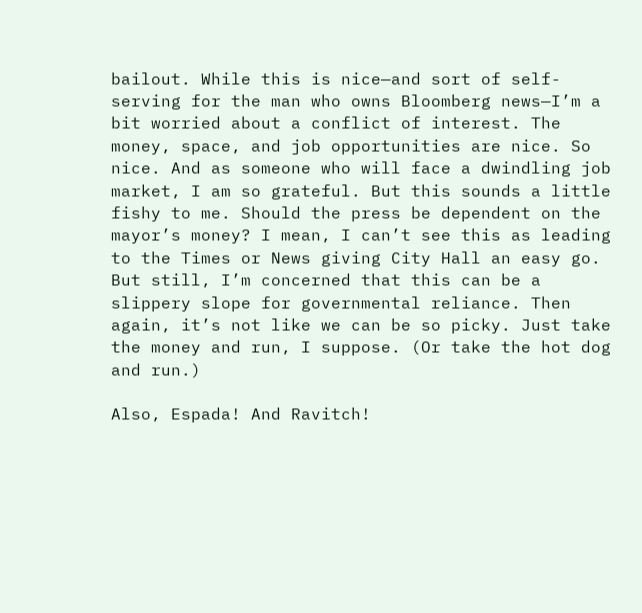bailout. While this is nice—and sort of self-serving for the man who owns Bloomberg news—I’m a bit worried about a conflict of interest. The money, space, and job opportunities are nice. So nice. And as someone who will face a dwindling job market, I am so grateful. But this sounds a little fishy to me. Should the press be dependent on the mayor’s money? I mean, I can’t see this as leading to the Times or News giving City Hall an easy go. But still, I’m concerned that this can be a slippery slope for governmental reliance. Then again, it’s not like we can be so picky. Just take the money and run, I suppose. (Or take the hot dog and run.)

Also, Espada! And Ravitch!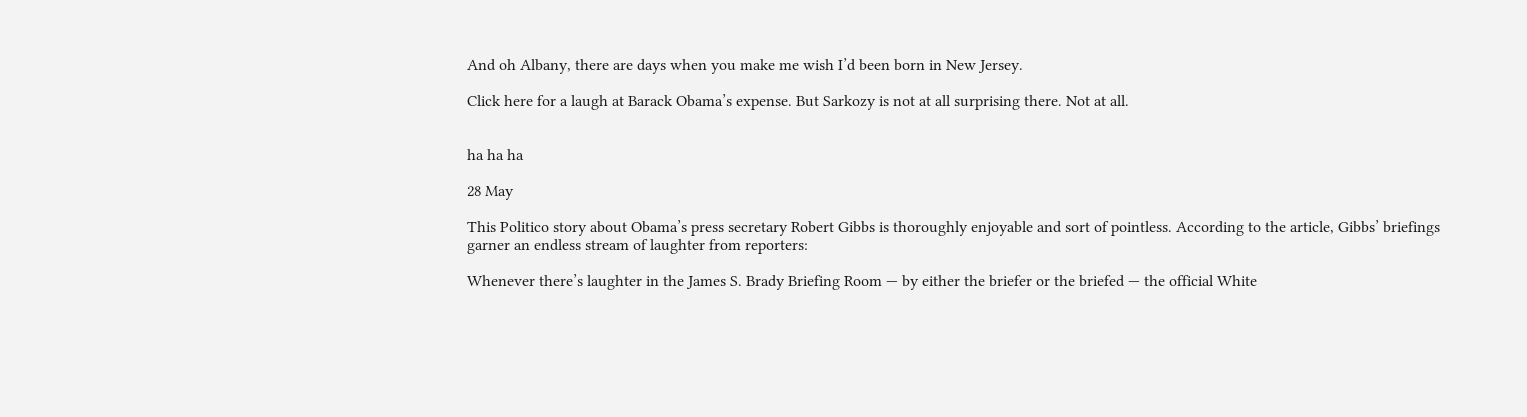And oh Albany, there are days when you make me wish I’d been born in New Jersey.

Click here for a laugh at Barack Obama’s expense. But Sarkozy is not at all surprising there. Not at all.


ha ha ha

28 May

This Politico story about Obama’s press secretary Robert Gibbs is thoroughly enjoyable and sort of pointless. According to the article, Gibbs’ briefings garner an endless stream of laughter from reporters:

Whenever there’s laughter in the James S. Brady Briefing Room — by either the briefer or the briefed — the official White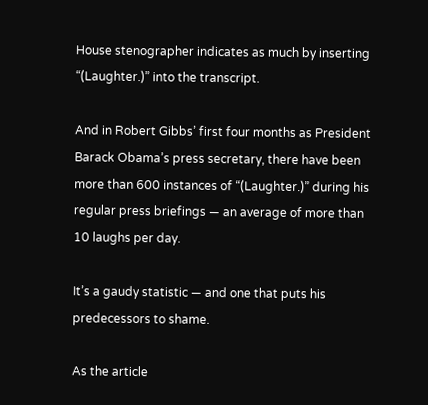House stenographer indicates as much by inserting “(Laughter.)” into the transcript.

And in Robert Gibbs’ first four months as President Barack Obama’s press secretary, there have been more than 600 instances of “(Laughter.)” during his regular press briefings — an average of more than 10 laughs per day.

It’s a gaudy statistic — and one that puts his predecessors to shame.

As the article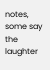notes, some say the laughter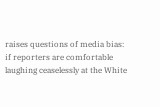raises questions of media bias: if reporters are comfortable laughing ceaselessly at the White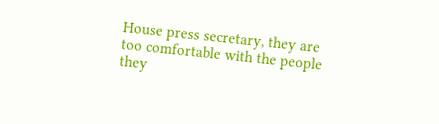House press secretary, they are too comfortable with the people they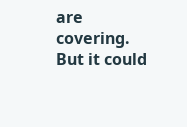are covering. But it could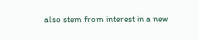also stem from interest in a new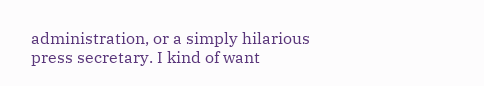administration, or a simply hilarious press secretary. I kind of want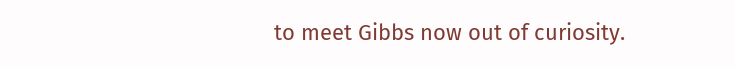to meet Gibbs now out of curiosity.